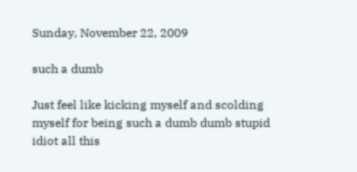Sunday, November 22, 2009

such a dumb

Just feel like kicking myself and scolding myself for being such a dumb dumb stupid  idiot all this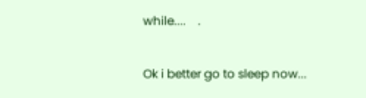while....    .

Ok i better go to sleep now...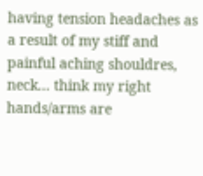having tension headaches as a result of my stiff and painful aching shouldres, neck... think my right hands/arms are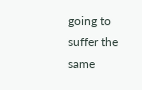going to suffer the same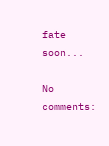fate soon...

No comments: